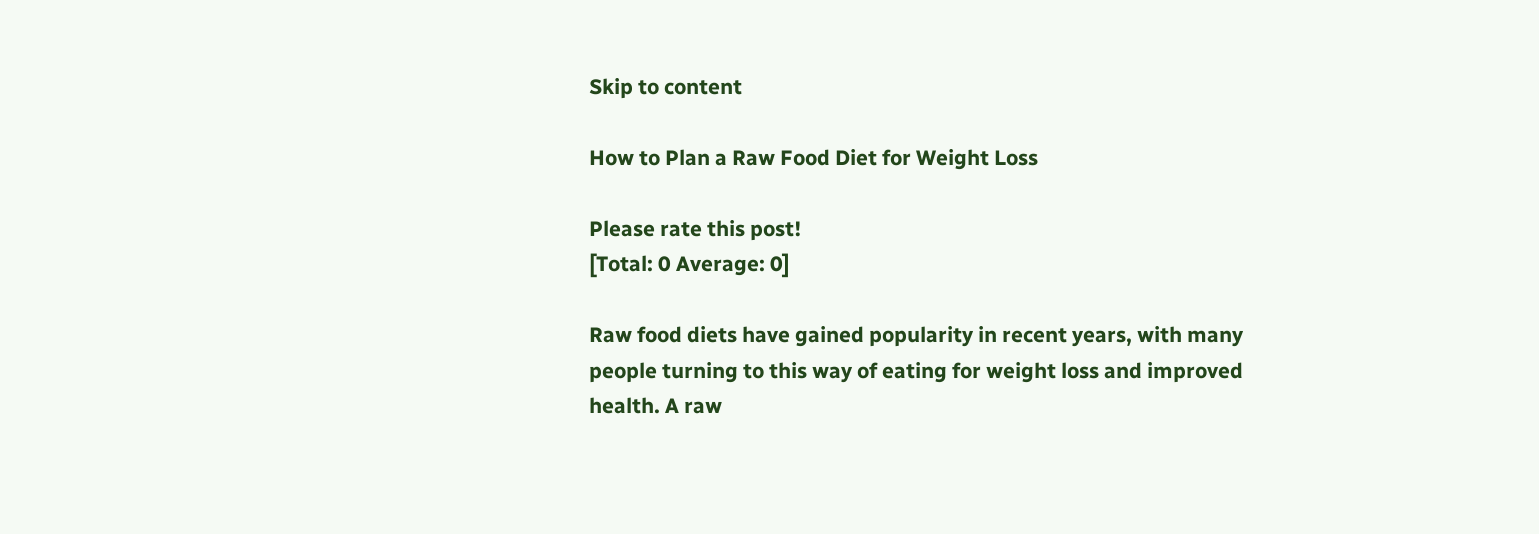Skip to content

How to Plan a Raw Food Diet for Weight Loss

Please rate this post!
[Total: 0 Average: 0]

Raw food diets have gained popularity in recent years, with many people turning to this way of eating for weight loss and improved health. A raw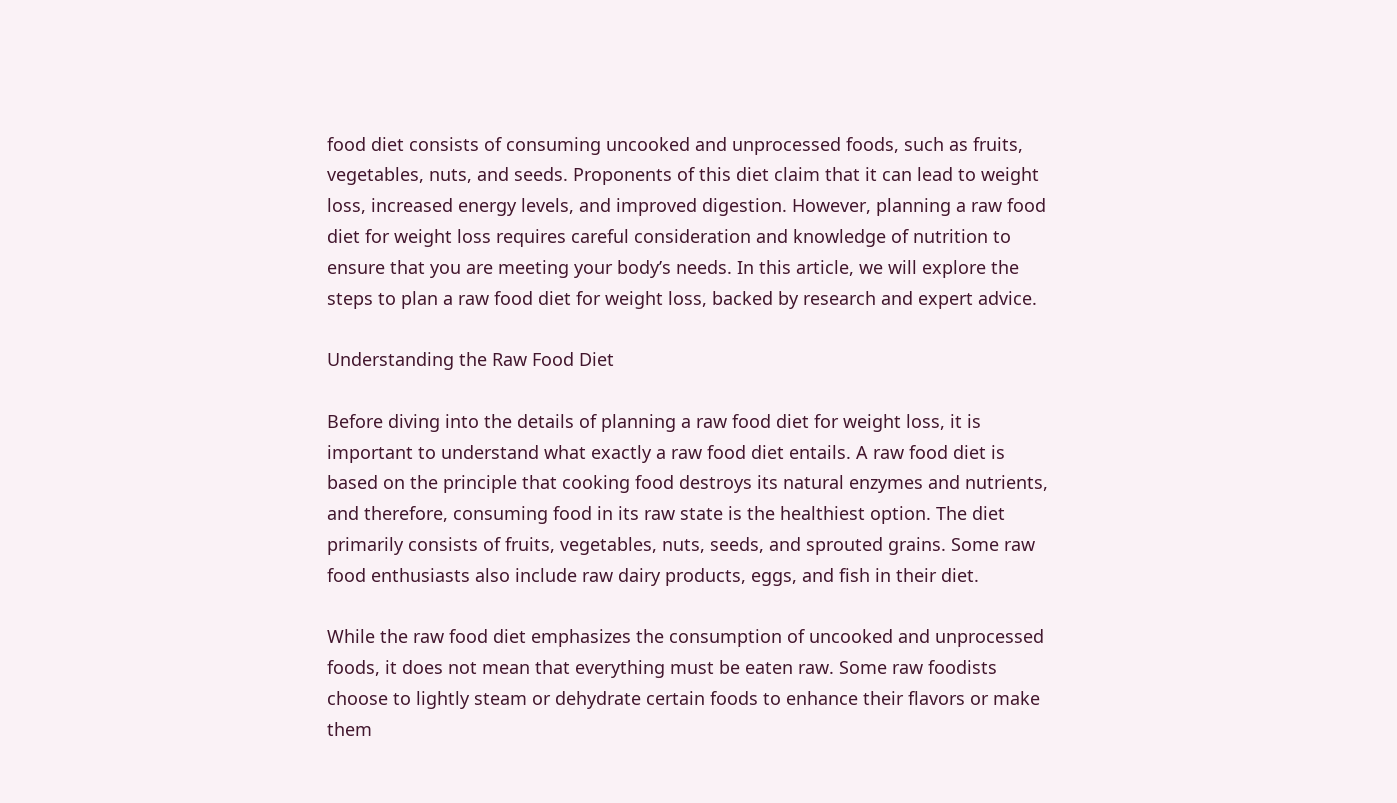food diet consists of consuming uncooked and unprocessed foods, such as fruits, vegetables, nuts, and seeds. Proponents of this diet claim that it can lead to weight loss, increased energy levels, and improved digestion. However, planning a raw food diet for weight loss requires careful consideration and knowledge of nutrition to ensure that you are meeting your body’s needs. In this article, we will explore the steps to plan a raw food diet for weight loss, backed by research and expert advice.

Understanding the Raw Food Diet

Before diving into the details of planning a raw food diet for weight loss, it is important to understand what exactly a raw food diet entails. A raw food diet is based on the principle that cooking food destroys its natural enzymes and nutrients, and therefore, consuming food in its raw state is the healthiest option. The diet primarily consists of fruits, vegetables, nuts, seeds, and sprouted grains. Some raw food enthusiasts also include raw dairy products, eggs, and fish in their diet.

While the raw food diet emphasizes the consumption of uncooked and unprocessed foods, it does not mean that everything must be eaten raw. Some raw foodists choose to lightly steam or dehydrate certain foods to enhance their flavors or make them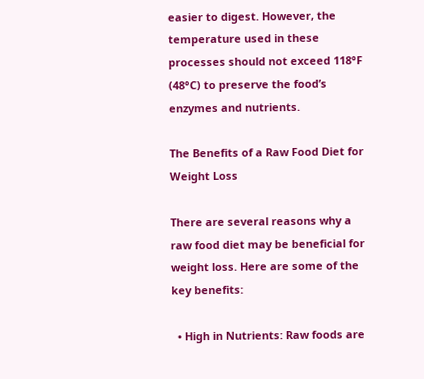easier to digest. However, the temperature used in these processes should not exceed 118°F (48°C) to preserve the food’s enzymes and nutrients.

The Benefits of a Raw Food Diet for Weight Loss

There are several reasons why a raw food diet may be beneficial for weight loss. Here are some of the key benefits:

  • High in Nutrients: Raw foods are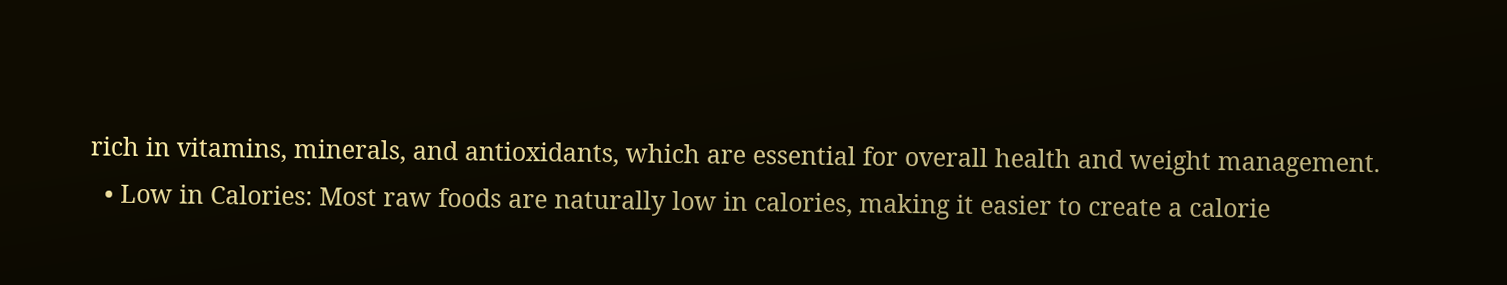rich in vitamins, minerals, and antioxidants, which are essential for overall health and weight management.
  • Low in Calories: Most raw foods are naturally low in calories, making it easier to create a calorie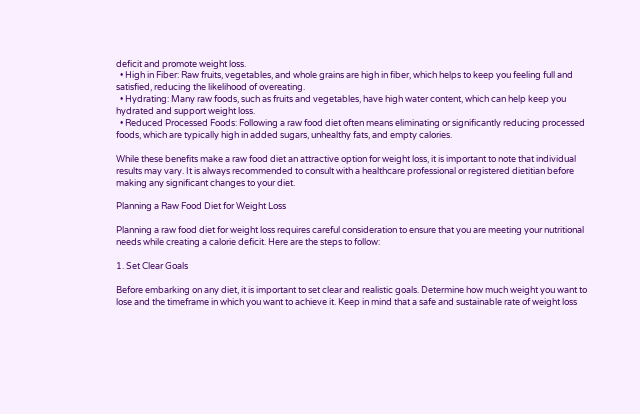deficit and promote weight loss.
  • High in Fiber: Raw fruits, vegetables, and whole grains are high in fiber, which helps to keep you feeling full and satisfied, reducing the likelihood of overeating.
  • Hydrating: Many raw foods, such as fruits and vegetables, have high water content, which can help keep you hydrated and support weight loss.
  • Reduced Processed Foods: Following a raw food diet often means eliminating or significantly reducing processed foods, which are typically high in added sugars, unhealthy fats, and empty calories.

While these benefits make a raw food diet an attractive option for weight loss, it is important to note that individual results may vary. It is always recommended to consult with a healthcare professional or registered dietitian before making any significant changes to your diet.

Planning a Raw Food Diet for Weight Loss

Planning a raw food diet for weight loss requires careful consideration to ensure that you are meeting your nutritional needs while creating a calorie deficit. Here are the steps to follow:

1. Set Clear Goals

Before embarking on any diet, it is important to set clear and realistic goals. Determine how much weight you want to lose and the timeframe in which you want to achieve it. Keep in mind that a safe and sustainable rate of weight loss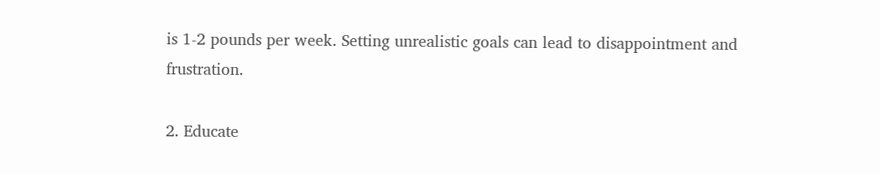is 1-2 pounds per week. Setting unrealistic goals can lead to disappointment and frustration.

2. Educate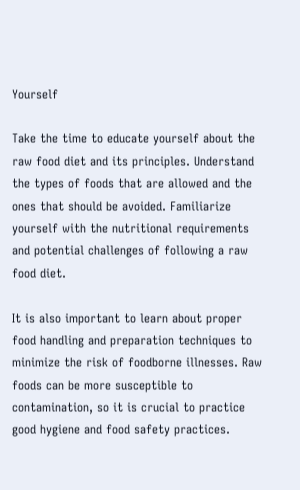Yourself

Take the time to educate yourself about the raw food diet and its principles. Understand the types of foods that are allowed and the ones that should be avoided. Familiarize yourself with the nutritional requirements and potential challenges of following a raw food diet.

It is also important to learn about proper food handling and preparation techniques to minimize the risk of foodborne illnesses. Raw foods can be more susceptible to contamination, so it is crucial to practice good hygiene and food safety practices.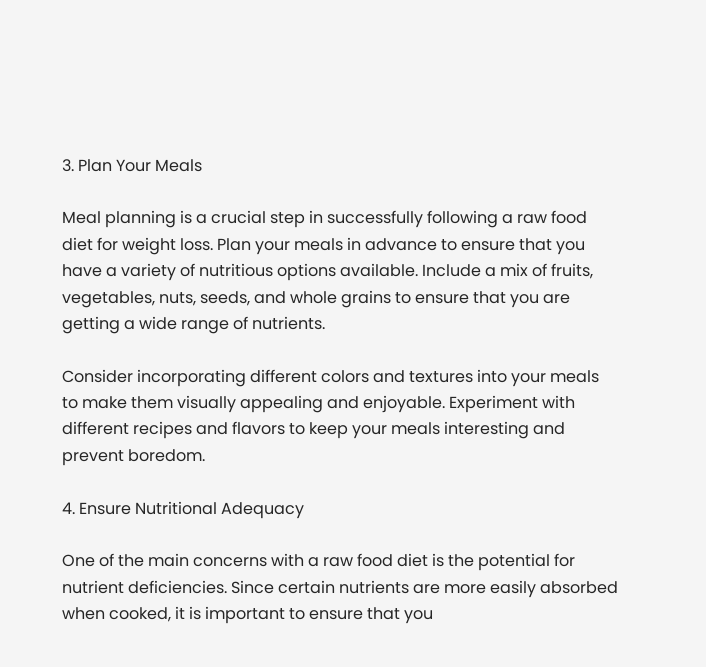3. Plan Your Meals

Meal planning is a crucial step in successfully following a raw food diet for weight loss. Plan your meals in advance to ensure that you have a variety of nutritious options available. Include a mix of fruits, vegetables, nuts, seeds, and whole grains to ensure that you are getting a wide range of nutrients.

Consider incorporating different colors and textures into your meals to make them visually appealing and enjoyable. Experiment with different recipes and flavors to keep your meals interesting and prevent boredom.

4. Ensure Nutritional Adequacy

One of the main concerns with a raw food diet is the potential for nutrient deficiencies. Since certain nutrients are more easily absorbed when cooked, it is important to ensure that you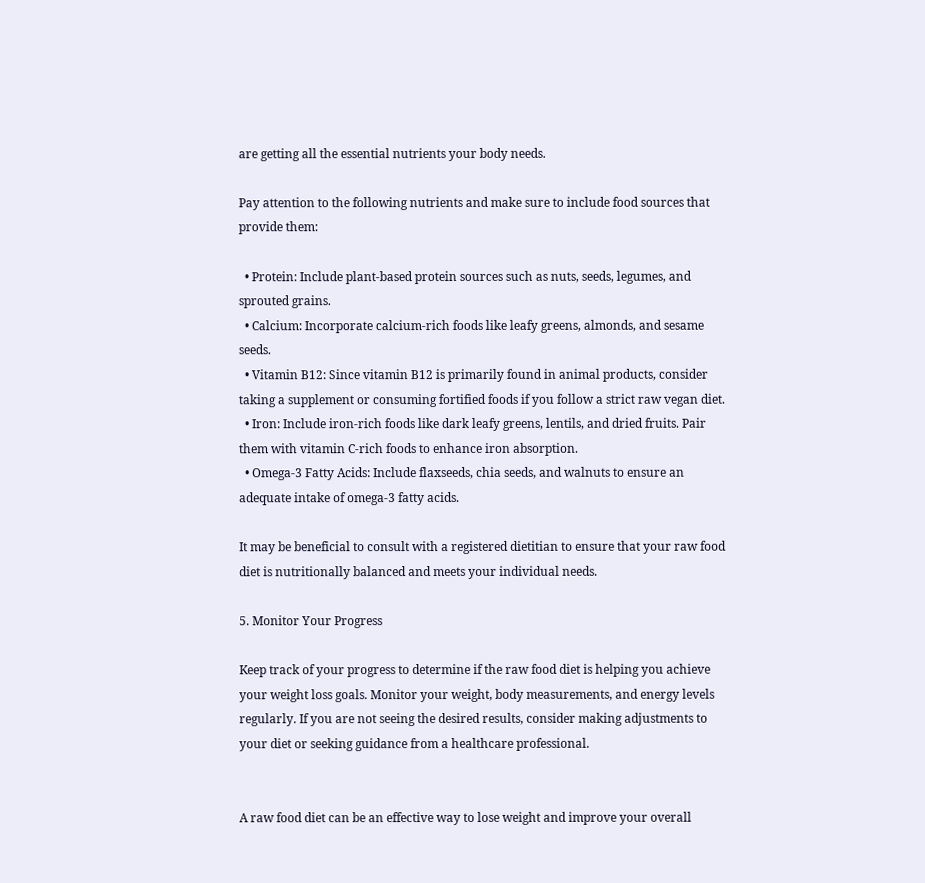are getting all the essential nutrients your body needs.

Pay attention to the following nutrients and make sure to include food sources that provide them:

  • Protein: Include plant-based protein sources such as nuts, seeds, legumes, and sprouted grains.
  • Calcium: Incorporate calcium-rich foods like leafy greens, almonds, and sesame seeds.
  • Vitamin B12: Since vitamin B12 is primarily found in animal products, consider taking a supplement or consuming fortified foods if you follow a strict raw vegan diet.
  • Iron: Include iron-rich foods like dark leafy greens, lentils, and dried fruits. Pair them with vitamin C-rich foods to enhance iron absorption.
  • Omega-3 Fatty Acids: Include flaxseeds, chia seeds, and walnuts to ensure an adequate intake of omega-3 fatty acids.

It may be beneficial to consult with a registered dietitian to ensure that your raw food diet is nutritionally balanced and meets your individual needs.

5. Monitor Your Progress

Keep track of your progress to determine if the raw food diet is helping you achieve your weight loss goals. Monitor your weight, body measurements, and energy levels regularly. If you are not seeing the desired results, consider making adjustments to your diet or seeking guidance from a healthcare professional.


A raw food diet can be an effective way to lose weight and improve your overall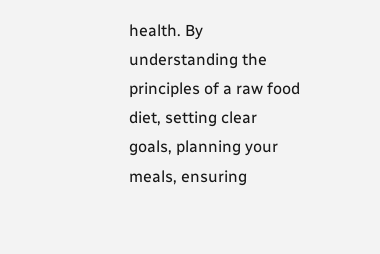health. By understanding the principles of a raw food diet, setting clear goals, planning your meals, ensuring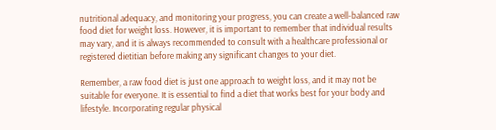nutritional adequacy, and monitoring your progress, you can create a well-balanced raw food diet for weight loss. However, it is important to remember that individual results may vary, and it is always recommended to consult with a healthcare professional or registered dietitian before making any significant changes to your diet.

Remember, a raw food diet is just one approach to weight loss, and it may not be suitable for everyone. It is essential to find a diet that works best for your body and lifestyle. Incorporating regular physical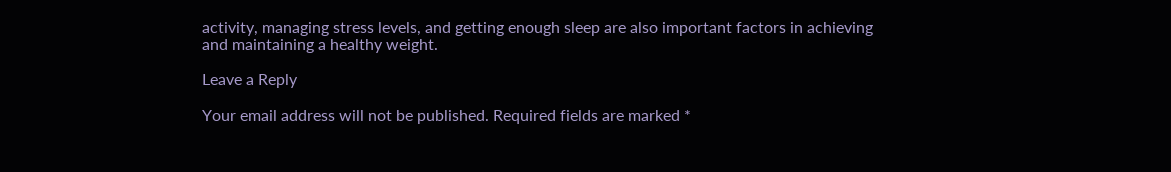activity, managing stress levels, and getting enough sleep are also important factors in achieving and maintaining a healthy weight.

Leave a Reply

Your email address will not be published. Required fields are marked *